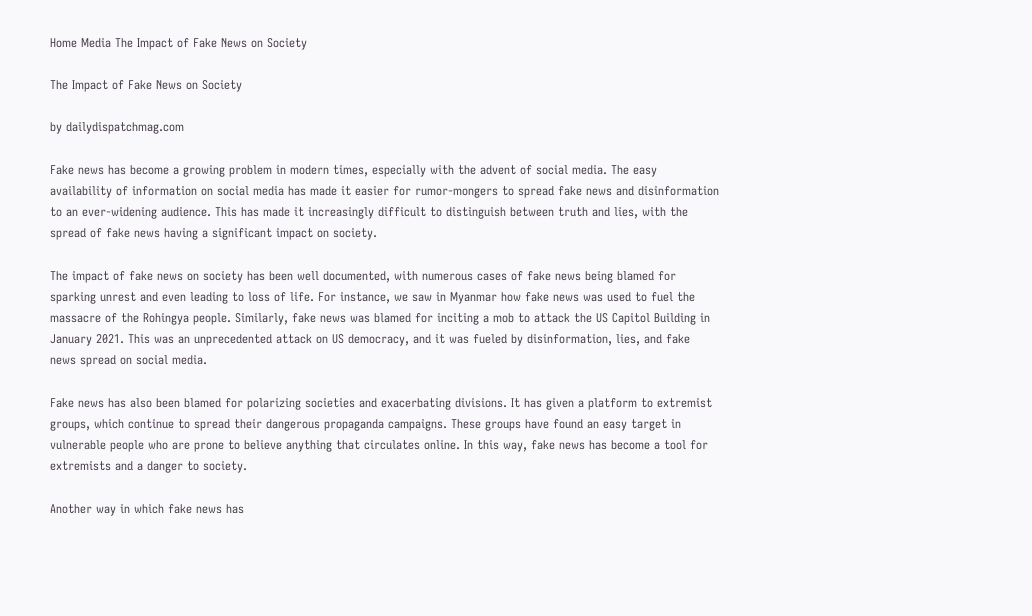Home Media The Impact of Fake News on Society

The Impact of Fake News on Society

by dailydispatchmag.com

Fake news has become a growing problem in modern times, especially with the advent of social media. The easy availability of information on social media has made it easier for rumor-mongers to spread fake news and disinformation to an ever-widening audience. This has made it increasingly difficult to distinguish between truth and lies, with the spread of fake news having a significant impact on society.

The impact of fake news on society has been well documented, with numerous cases of fake news being blamed for sparking unrest and even leading to loss of life. For instance, we saw in Myanmar how fake news was used to fuel the massacre of the Rohingya people. Similarly, fake news was blamed for inciting a mob to attack the US Capitol Building in January 2021. This was an unprecedented attack on US democracy, and it was fueled by disinformation, lies, and fake news spread on social media.

Fake news has also been blamed for polarizing societies and exacerbating divisions. It has given a platform to extremist groups, which continue to spread their dangerous propaganda campaigns. These groups have found an easy target in vulnerable people who are prone to believe anything that circulates online. In this way, fake news has become a tool for extremists and a danger to society.

Another way in which fake news has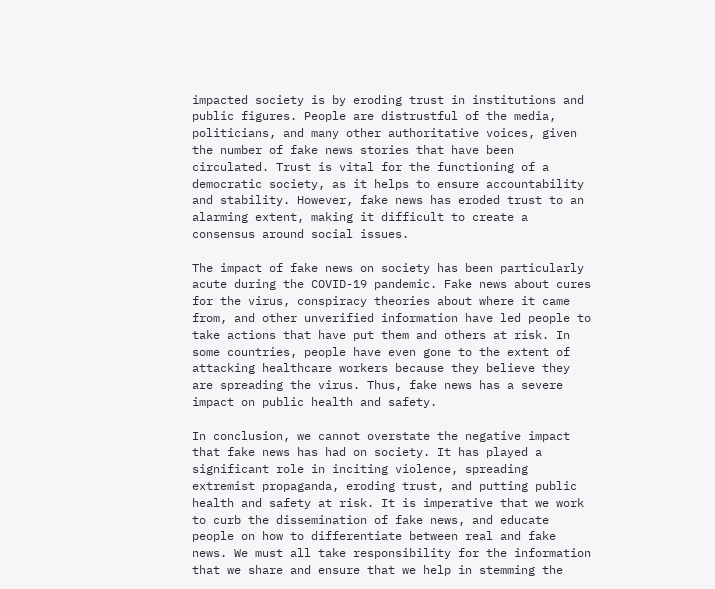impacted society is by eroding trust in institutions and public figures. People are distrustful of the media, politicians, and many other authoritative voices, given the number of fake news stories that have been circulated. Trust is vital for the functioning of a democratic society, as it helps to ensure accountability and stability. However, fake news has eroded trust to an alarming extent, making it difficult to create a consensus around social issues.

The impact of fake news on society has been particularly acute during the COVID-19 pandemic. Fake news about cures for the virus, conspiracy theories about where it came from, and other unverified information have led people to take actions that have put them and others at risk. In some countries, people have even gone to the extent of attacking healthcare workers because they believe they are spreading the virus. Thus, fake news has a severe impact on public health and safety.

In conclusion, we cannot overstate the negative impact that fake news has had on society. It has played a significant role in inciting violence, spreading extremist propaganda, eroding trust, and putting public health and safety at risk. It is imperative that we work to curb the dissemination of fake news, and educate people on how to differentiate between real and fake news. We must all take responsibility for the information that we share and ensure that we help in stemming the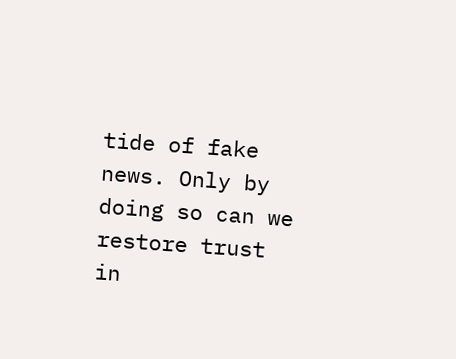tide of fake news. Only by doing so can we restore trust in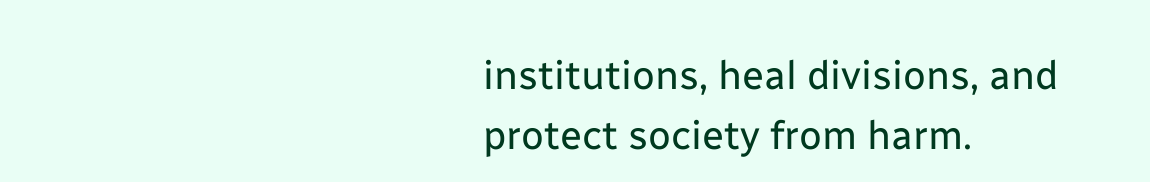institutions, heal divisions, and protect society from harm.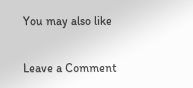You may also like

Leave a Comment